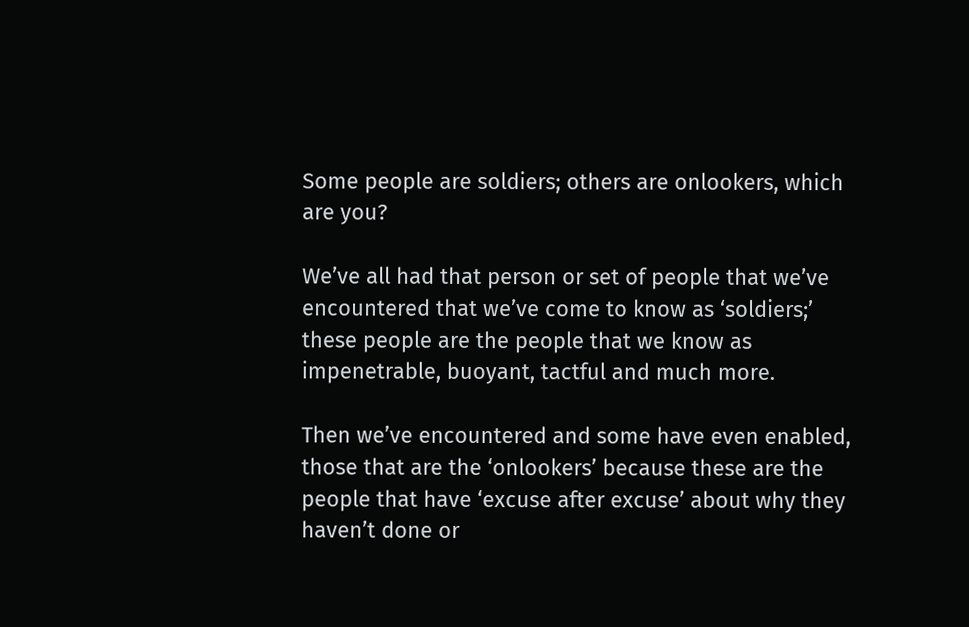Some people are soldiers; others are onlookers, which are you?

We’ve all had that person or set of people that we’ve encountered that we’ve come to know as ‘soldiers;’ these people are the people that we know as impenetrable, buoyant, tactful and much more.

Then we’ve encountered and some have even enabled, those that are the ‘onlookers’ because these are the people that have ‘excuse after excuse’ about why they haven’t done or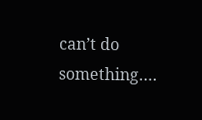can’t do something….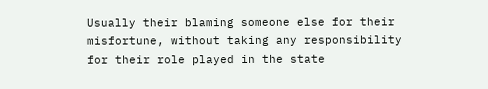Usually their blaming someone else for their misfortune, without taking any responsibility for their role played in the state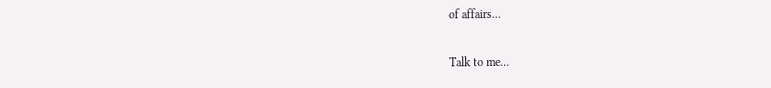of affairs…

Talk to me…